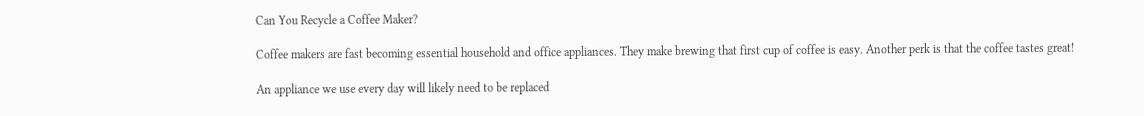Can You Recycle a Coffee Maker?

Coffee makers are fast becoming essential household and office appliances. They make brewing that first cup of coffee is easy. Another perk is that the coffee tastes great!

An appliance we use every day will likely need to be replaced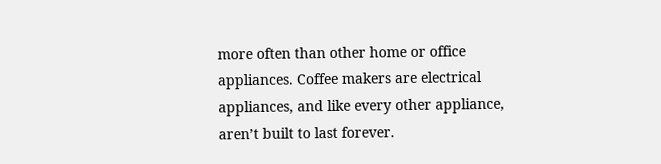more often than other home or office appliances. Coffee makers are electrical appliances, and like every other appliance, aren’t built to last forever.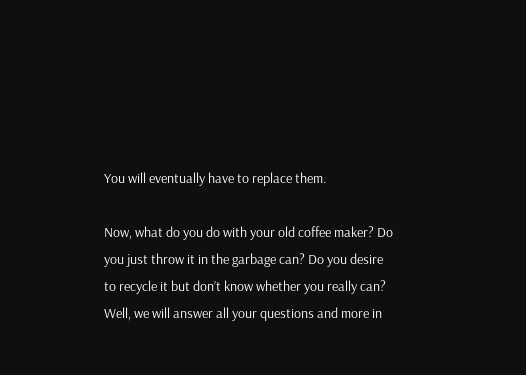You will eventually have to replace them.

Now, what do you do with your old coffee maker? Do you just throw it in the garbage can? Do you desire to recycle it but don’t know whether you really can? Well, we will answer all your questions and more in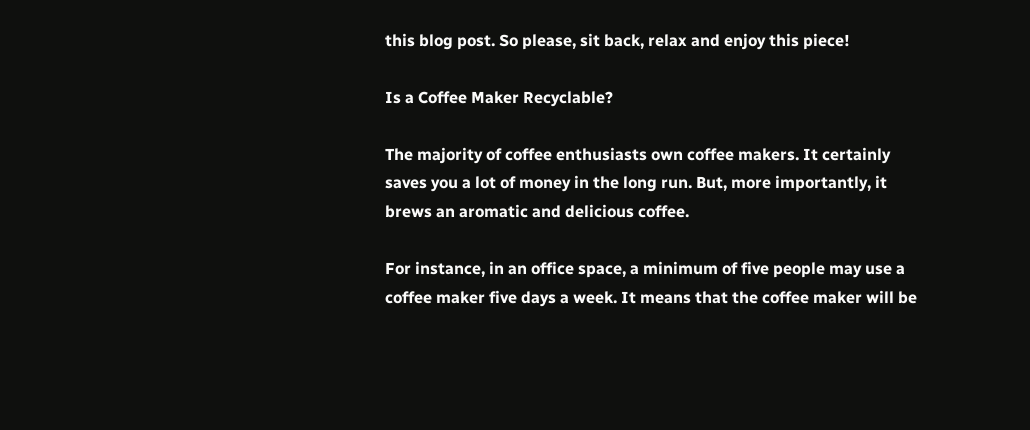this blog post. So please, sit back, relax and enjoy this piece!

Is a Coffee Maker Recyclable?

The majority of coffee enthusiasts own coffee makers. It certainly saves you a lot of money in the long run. But, more importantly, it brews an aromatic and delicious coffee.

For instance, in an office space, a minimum of five people may use a coffee maker five days a week. It means that the coffee maker will be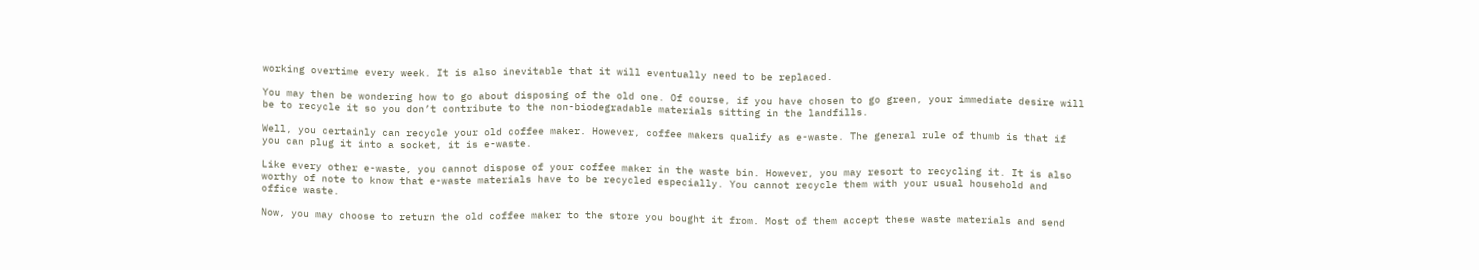working overtime every week. It is also inevitable that it will eventually need to be replaced.

You may then be wondering how to go about disposing of the old one. Of course, if you have chosen to go green, your immediate desire will be to recycle it so you don’t contribute to the non-biodegradable materials sitting in the landfills.

Well, you certainly can recycle your old coffee maker. However, coffee makers qualify as e-waste. The general rule of thumb is that if you can plug it into a socket, it is e-waste.

Like every other e-waste, you cannot dispose of your coffee maker in the waste bin. However, you may resort to recycling it. It is also worthy of note to know that e-waste materials have to be recycled especially. You cannot recycle them with your usual household and office waste.

Now, you may choose to return the old coffee maker to the store you bought it from. Most of them accept these waste materials and send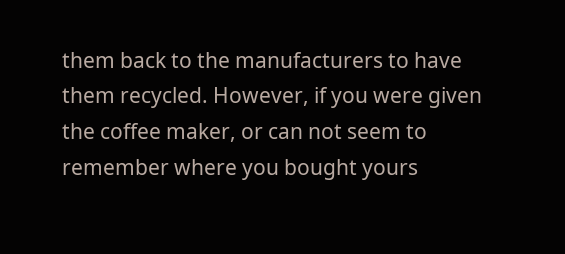them back to the manufacturers to have them recycled. However, if you were given the coffee maker, or can not seem to remember where you bought yours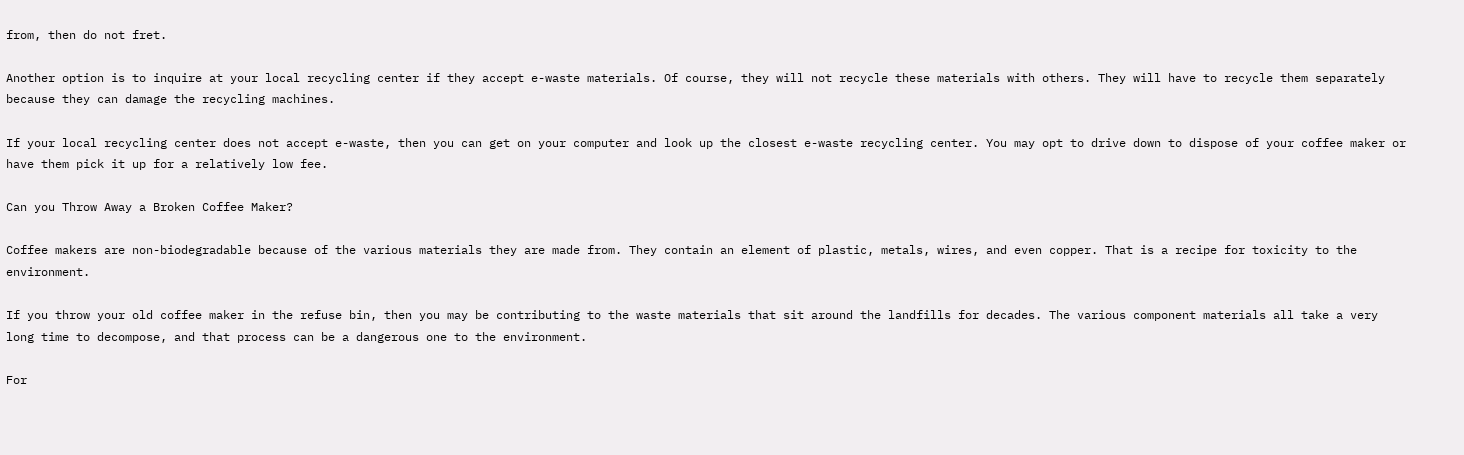from, then do not fret.

Another option is to inquire at your local recycling center if they accept e-waste materials. Of course, they will not recycle these materials with others. They will have to recycle them separately because they can damage the recycling machines.

If your local recycling center does not accept e-waste, then you can get on your computer and look up the closest e-waste recycling center. You may opt to drive down to dispose of your coffee maker or have them pick it up for a relatively low fee.

Can you Throw Away a Broken Coffee Maker?

Coffee makers are non-biodegradable because of the various materials they are made from. They contain an element of plastic, metals, wires, and even copper. That is a recipe for toxicity to the environment.

If you throw your old coffee maker in the refuse bin, then you may be contributing to the waste materials that sit around the landfills for decades. The various component materials all take a very long time to decompose, and that process can be a dangerous one to the environment.

For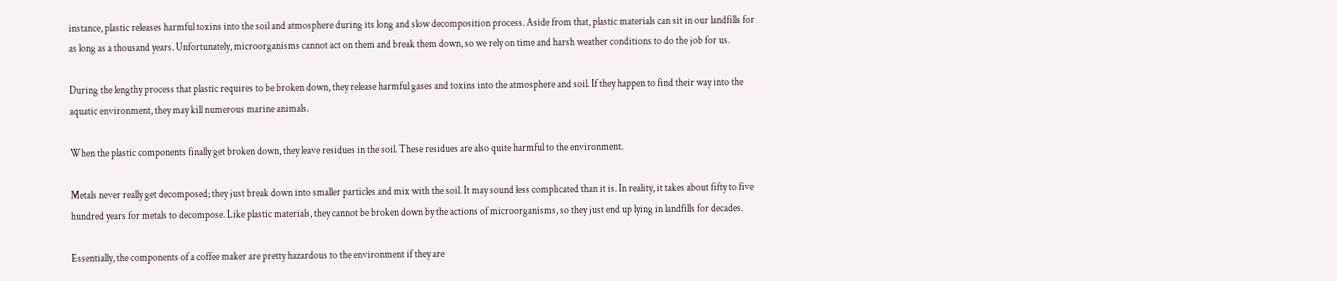instance, plastic releases harmful toxins into the soil and atmosphere during its long and slow decomposition process. Aside from that, plastic materials can sit in our landfills for as long as a thousand years. Unfortunately, microorganisms cannot act on them and break them down, so we rely on time and harsh weather conditions to do the job for us.

During the lengthy process that plastic requires to be broken down, they release harmful gases and toxins into the atmosphere and soil. If they happen to find their way into the aquatic environment, they may kill numerous marine animals.

When the plastic components finally get broken down, they leave residues in the soil. These residues are also quite harmful to the environment.

Metals never really get decomposed; they just break down into smaller particles and mix with the soil. It may sound less complicated than it is. In reality, it takes about fifty to five hundred years for metals to decompose. Like plastic materials, they cannot be broken down by the actions of microorganisms, so they just end up lying in landfills for decades.

Essentially, the components of a coffee maker are pretty hazardous to the environment if they are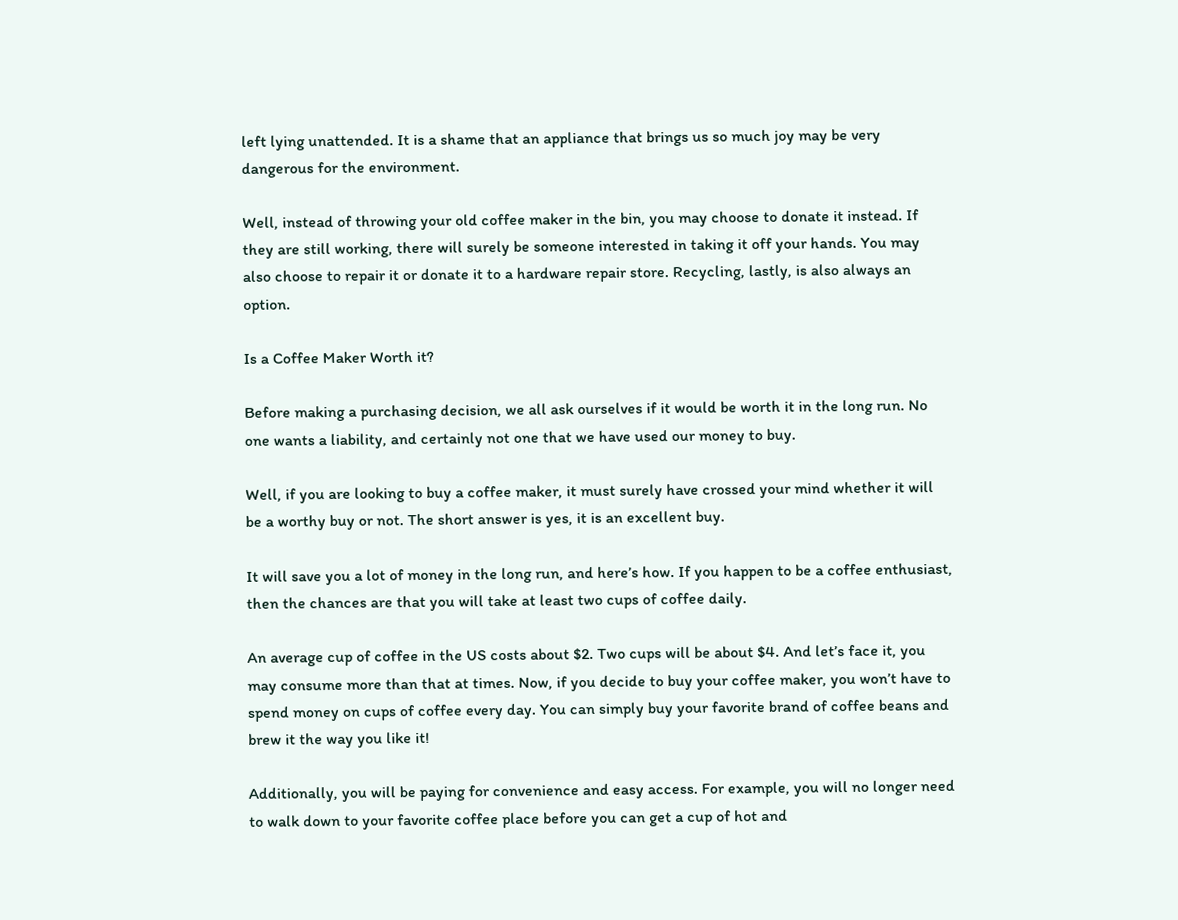left lying unattended. It is a shame that an appliance that brings us so much joy may be very dangerous for the environment.

Well, instead of throwing your old coffee maker in the bin, you may choose to donate it instead. If they are still working, there will surely be someone interested in taking it off your hands. You may also choose to repair it or donate it to a hardware repair store. Recycling, lastly, is also always an option.

Is a Coffee Maker Worth it?

Before making a purchasing decision, we all ask ourselves if it would be worth it in the long run. No one wants a liability, and certainly not one that we have used our money to buy.

Well, if you are looking to buy a coffee maker, it must surely have crossed your mind whether it will be a worthy buy or not. The short answer is yes, it is an excellent buy.

It will save you a lot of money in the long run, and here’s how. If you happen to be a coffee enthusiast, then the chances are that you will take at least two cups of coffee daily.

An average cup of coffee in the US costs about $2. Two cups will be about $4. And let’s face it, you may consume more than that at times. Now, if you decide to buy your coffee maker, you won’t have to spend money on cups of coffee every day. You can simply buy your favorite brand of coffee beans and brew it the way you like it!

Additionally, you will be paying for convenience and easy access. For example, you will no longer need to walk down to your favorite coffee place before you can get a cup of hot and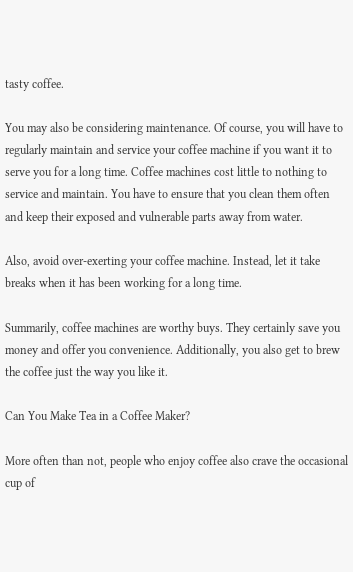tasty coffee.

You may also be considering maintenance. Of course, you will have to regularly maintain and service your coffee machine if you want it to serve you for a long time. Coffee machines cost little to nothing to service and maintain. You have to ensure that you clean them often and keep their exposed and vulnerable parts away from water.

Also, avoid over-exerting your coffee machine. Instead, let it take breaks when it has been working for a long time.

Summarily, coffee machines are worthy buys. They certainly save you money and offer you convenience. Additionally, you also get to brew the coffee just the way you like it.

Can You Make Tea in a Coffee Maker?

More often than not, people who enjoy coffee also crave the occasional cup of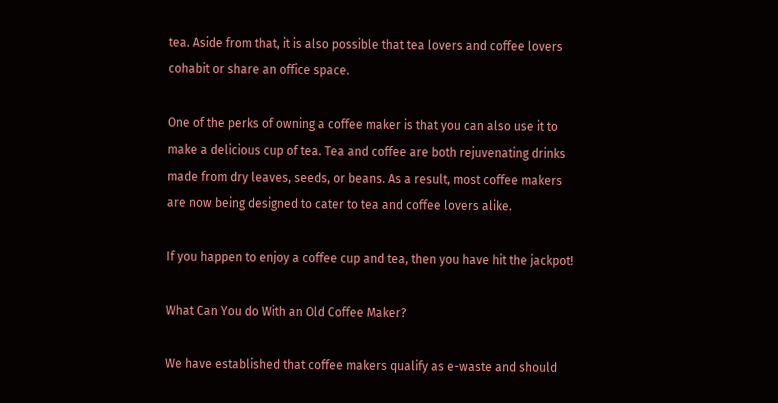tea. Aside from that, it is also possible that tea lovers and coffee lovers cohabit or share an office space.

One of the perks of owning a coffee maker is that you can also use it to make a delicious cup of tea. Tea and coffee are both rejuvenating drinks made from dry leaves, seeds, or beans. As a result, most coffee makers are now being designed to cater to tea and coffee lovers alike.

If you happen to enjoy a coffee cup and tea, then you have hit the jackpot!

What Can You do With an Old Coffee Maker?

We have established that coffee makers qualify as e-waste and should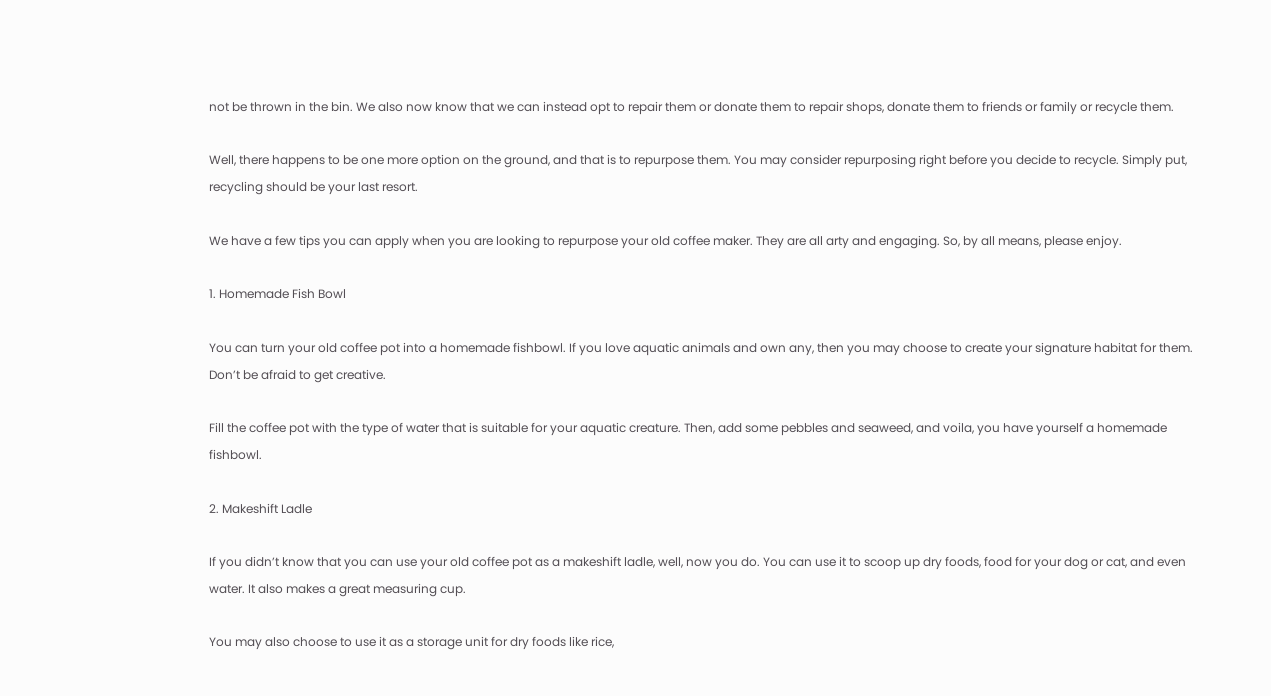not be thrown in the bin. We also now know that we can instead opt to repair them or donate them to repair shops, donate them to friends or family or recycle them.

Well, there happens to be one more option on the ground, and that is to repurpose them. You may consider repurposing right before you decide to recycle. Simply put, recycling should be your last resort.

We have a few tips you can apply when you are looking to repurpose your old coffee maker. They are all arty and engaging. So, by all means, please enjoy.

1. Homemade Fish Bowl

You can turn your old coffee pot into a homemade fishbowl. If you love aquatic animals and own any, then you may choose to create your signature habitat for them. Don’t be afraid to get creative.

Fill the coffee pot with the type of water that is suitable for your aquatic creature. Then, add some pebbles and seaweed, and voila, you have yourself a homemade fishbowl.

2. Makeshift Ladle

If you didn’t know that you can use your old coffee pot as a makeshift ladle, well, now you do. You can use it to scoop up dry foods, food for your dog or cat, and even water. It also makes a great measuring cup.

You may also choose to use it as a storage unit for dry foods like rice,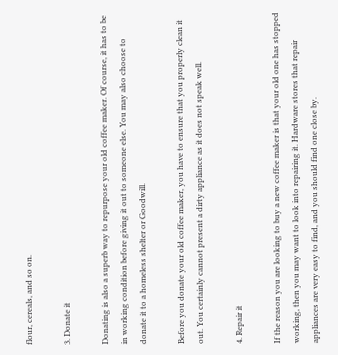flour, cereals, and so on.

3. Donate it

Donating is also a superb way to repurpose your old coffee maker. Of course, it has to be in working condition before giving it out to someone else. You may also choose to donate it to a homeless shelter or Goodwill.

Before you donate your old coffee maker, you have to ensure that you properly clean it out. You certainly cannot present a dirty appliance as it does not speak well.

4. Repair it

If the reason you are looking to buy a new coffee maker is that your old one has stopped working, then you may want to look into repairing it. Hardware stores that repair appliances are very easy to find, and you should find one close by.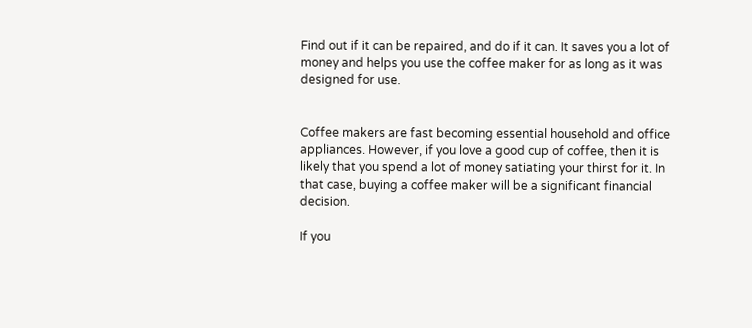Find out if it can be repaired, and do if it can. It saves you a lot of money and helps you use the coffee maker for as long as it was designed for use.


Coffee makers are fast becoming essential household and office appliances. However, if you love a good cup of coffee, then it is likely that you spend a lot of money satiating your thirst for it. In that case, buying a coffee maker will be a significant financial decision.

If you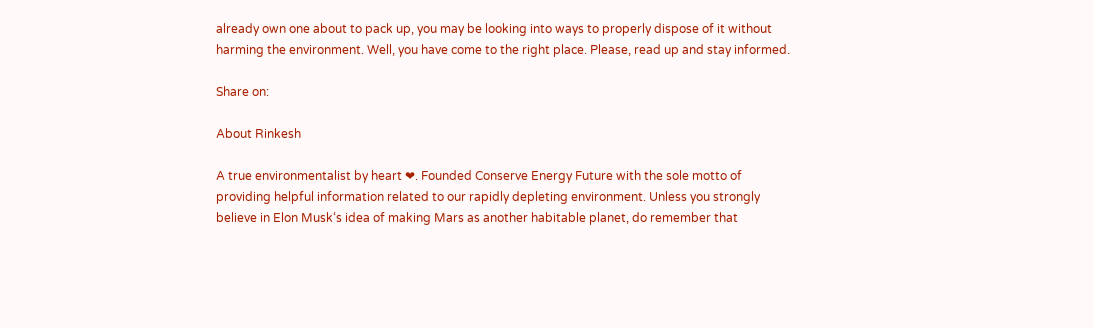already own one about to pack up, you may be looking into ways to properly dispose of it without harming the environment. Well, you have come to the right place. Please, read up and stay informed.

Share on:

About Rinkesh

A true environmentalist by heart ❤. Founded Conserve Energy Future with the sole motto of providing helpful information related to our rapidly depleting environment. Unless you strongly believe in Elon Musk‘s idea of making Mars as another habitable planet, do remember that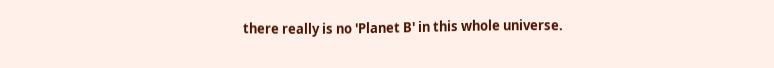there really is no 'Planet B' in this whole universe.